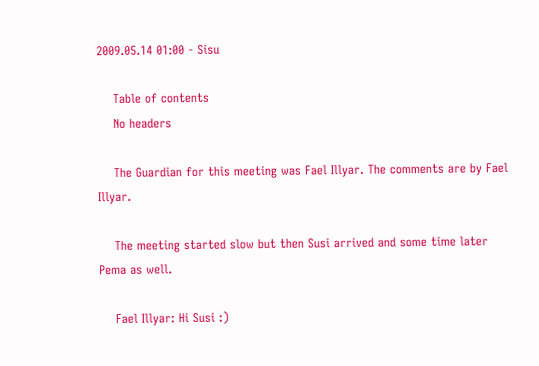2009.05.14 01:00 - Sisu

    Table of contents
    No headers

    The Guardian for this meeting was Fael Illyar. The comments are by Fael Illyar.

    The meeting started slow but then Susi arrived and some time later Pema as well.

    Fael Illyar: Hi Susi :)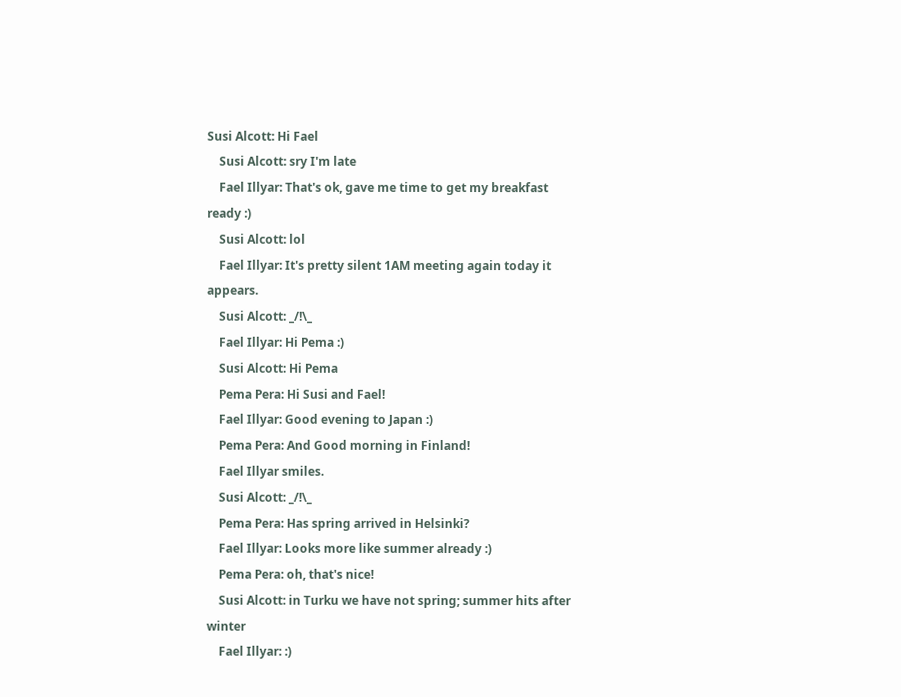Susi Alcott: Hi Fael
    Susi Alcott: sry I'm late
    Fael Illyar: That's ok, gave me time to get my breakfast ready :)
    Susi Alcott: lol
    Fael Illyar: It's pretty silent 1AM meeting again today it appears.
    Susi Alcott: _/!\_
    Fael Illyar: Hi Pema :)
    Susi Alcott: Hi Pema
    Pema Pera: Hi Susi and Fael!
    Fael Illyar: Good evening to Japan :)
    Pema Pera: And Good morning in Finland!
    Fael Illyar smiles.
    Susi Alcott: _/!\_
    Pema Pera: Has spring arrived in Helsinki?
    Fael Illyar: Looks more like summer already :)
    Pema Pera: oh, that's nice!
    Susi Alcott: in Turku we have not spring; summer hits after winter
    Fael Illyar: :)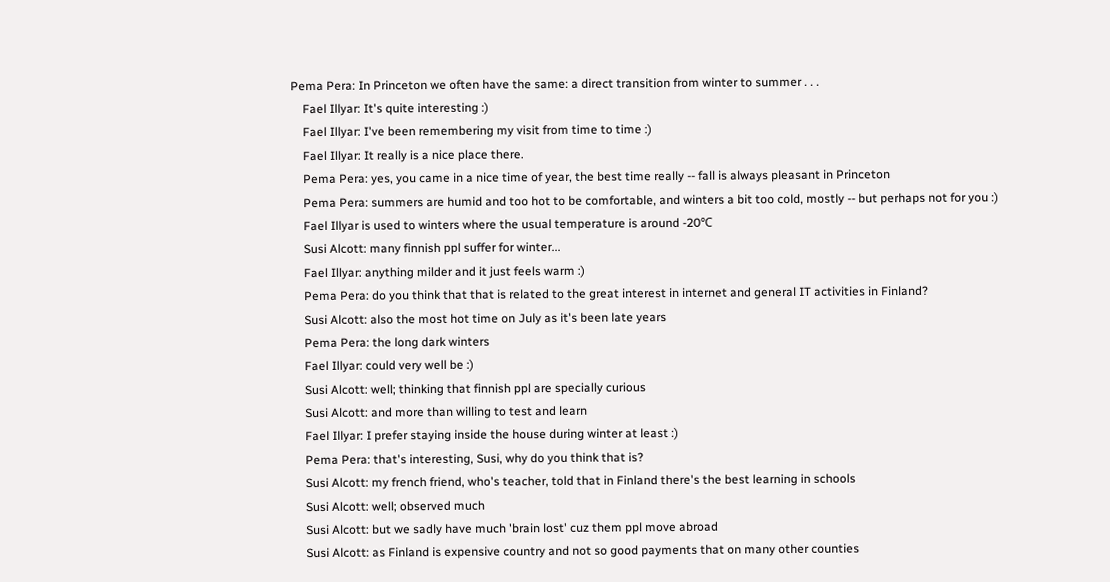Pema Pera: In Princeton we often have the same: a direct transition from winter to summer . . .
    Fael Illyar: It's quite interesting :)
    Fael Illyar: I've been remembering my visit from time to time :)
    Fael Illyar: It really is a nice place there.
    Pema Pera: yes, you came in a nice time of year, the best time really -- fall is always pleasant in Princeton
    Pema Pera: summers are humid and too hot to be comfortable, and winters a bit too cold, mostly -- but perhaps not for you :)
    Fael Illyar is used to winters where the usual temperature is around -20℃
    Susi Alcott: many finnish ppl suffer for winter...
    Fael Illyar: anything milder and it just feels warm :)
    Pema Pera: do you think that that is related to the great interest in internet and general IT activities in Finland?
    Susi Alcott: also the most hot time on July as it's been late years
    Pema Pera: the long dark winters
    Fael Illyar: could very well be :)
    Susi Alcott: well; thinking that finnish ppl are specially curious
    Susi Alcott: and more than willing to test and learn
    Fael Illyar: I prefer staying inside the house during winter at least :)
    Pema Pera: that's interesting, Susi, why do you think that is?
    Susi Alcott: my french friend, who's teacher, told that in Finland there's the best learning in schools
    Susi Alcott: well; observed much
    Susi Alcott: but we sadly have much 'brain lost' cuz them ppl move abroad
    Susi Alcott: as Finland is expensive country and not so good payments that on many other counties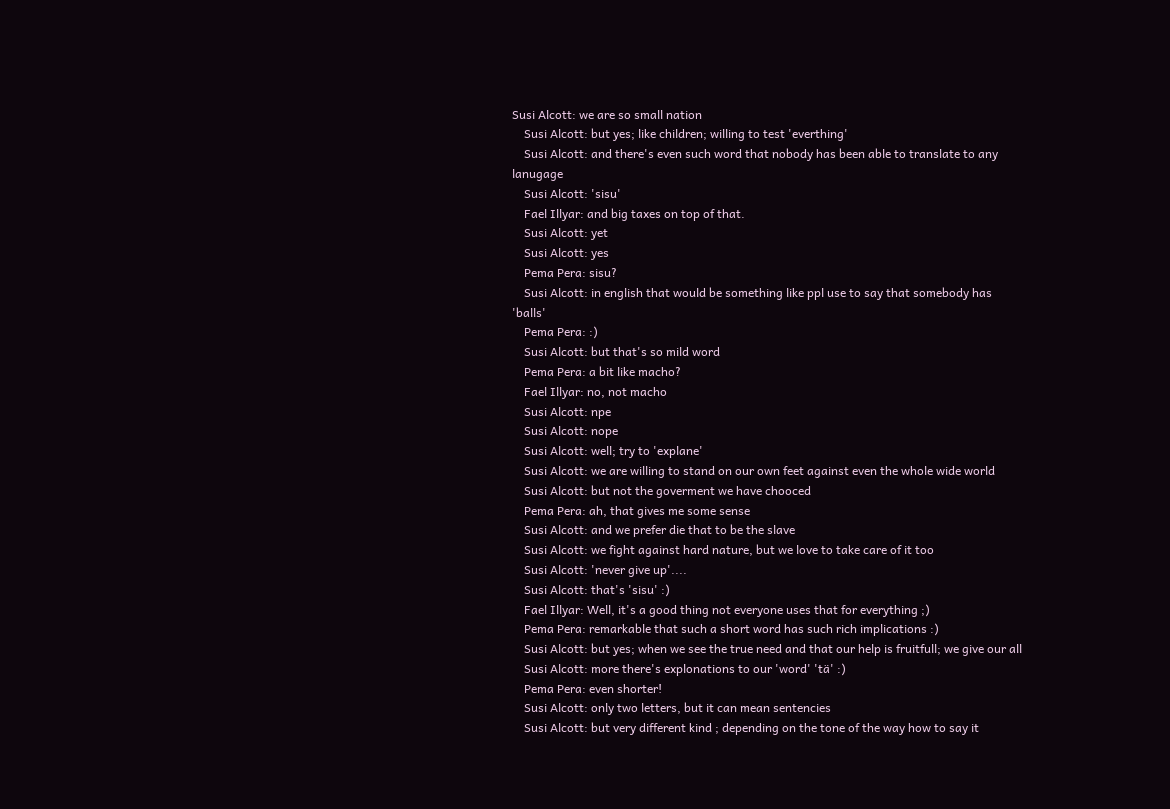Susi Alcott: we are so small nation
    Susi Alcott: but yes; like children; willing to test 'everthing'
    Susi Alcott: and there's even such word that nobody has been able to translate to any lanugage
    Susi Alcott: 'sisu'
    Fael Illyar: and big taxes on top of that.
    Susi Alcott: yet
    Susi Alcott: yes
    Pema Pera: sisu?
    Susi Alcott: in english that would be something like ppl use to say that somebody has 'balls'
    Pema Pera: :)
    Susi Alcott: but that's so mild word
    Pema Pera: a bit like macho?
    Fael Illyar: no, not macho
    Susi Alcott: npe
    Susi Alcott: nope
    Susi Alcott: well; try to 'explane'
    Susi Alcott: we are willing to stand on our own feet against even the whole wide world
    Susi Alcott: but not the goverment we have chooced
    Pema Pera: ah, that gives me some sense
    Susi Alcott: and we prefer die that to be the slave
    Susi Alcott: we fight against hard nature, but we love to take care of it too
    Susi Alcott: 'never give up'....
    Susi Alcott: that's 'sisu' :)
    Fael Illyar: Well, it's a good thing not everyone uses that for everything ;)
    Pema Pera: remarkable that such a short word has such rich implications :)
    Susi Alcott: but yes; when we see the true need and that our help is fruitfull; we give our all
    Susi Alcott: more there's explonations to our 'word' 'tä' :)
    Pema Pera: even shorter!
    Susi Alcott: only two letters, but it can mean sentencies
    Susi Alcott: but very different kind ; depending on the tone of the way how to say it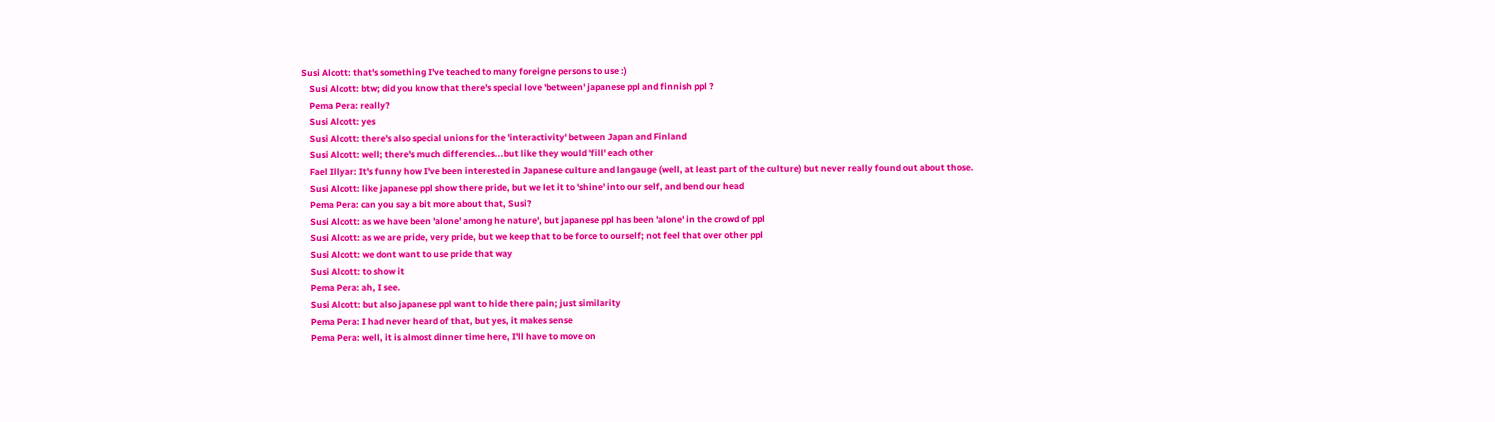Susi Alcott: that's something I've teached to many foreigne persons to use :)
    Susi Alcott: btw; did you know that there's special love 'between' japanese ppl and finnish ppl ?
    Pema Pera: really?
    Susi Alcott: yes
    Susi Alcott: there's also special unions for the 'interactivity' between Japan and Finland
    Susi Alcott: well; there's much differencies...but like they would 'fill' each other
    Fael Illyar: It's funny how I've been interested in Japanese culture and langauge (well, at least part of the culture) but never really found out about those.
    Susi Alcott: like japanese ppl show there pride, but we let it to 'shine' into our self, and bend our head
    Pema Pera: can you say a bit more about that, Susi?
    Susi Alcott: as we have been 'alone' among he nature', but japanese ppl has been 'alone' in the crowd of ppl
    Susi Alcott: as we are pride, very pride, but we keep that to be force to ourself; not feel that over other ppl
    Susi Alcott: we dont want to use pride that way
    Susi Alcott: to show it
    Pema Pera: ah, I see.
    Susi Alcott: but also japanese ppl want to hide there pain; just similarity
    Pema Pera: I had never heard of that, but yes, it makes sense
    Pema Pera: well, it is almost dinner time here, I'll have to move on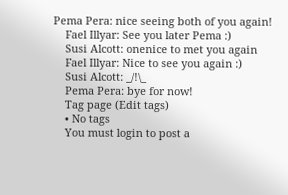Pema Pera: nice seeing both of you again!
    Fael Illyar: See you later Pema :)
    Susi Alcott: onenice to met you again
    Fael Illyar: Nice to see you again :)
    Susi Alcott: _/!\_
    Pema Pera: bye for now!
    Tag page (Edit tags)
    • No tags
    You must login to post a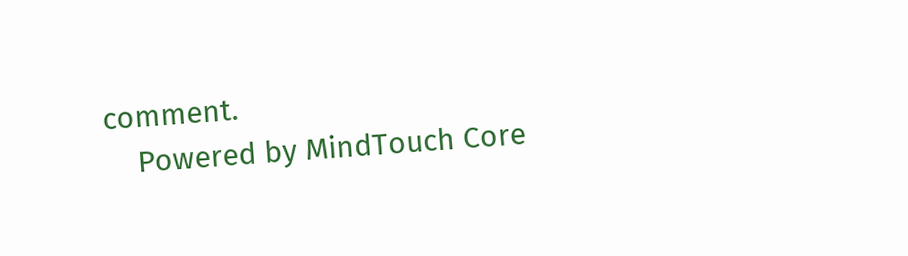comment.
    Powered by MindTouch Core